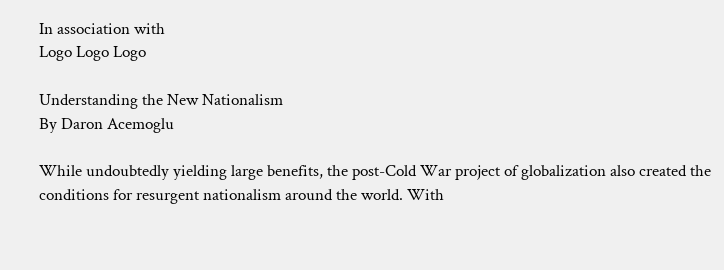In association with
Logo Logo Logo

Understanding the New Nationalism
By Daron Acemoglu

While undoubtedly yielding large benefits, the post-Cold War project of globalization also created the conditions for resurgent nationalism around the world. With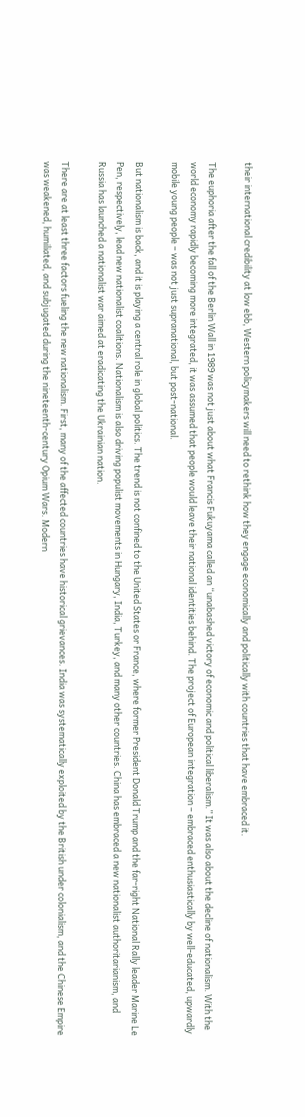their international credibility at low ebb, Western policymakers will need to rethink how they engage economically and politically with countries that have embraced it.

The euphoria after the fall of the Berlin Wall in 1989 was not just about what Francis Fukuyama called an “unabashed victory of economic and political liberalism.” It was also about the decline of nationalism. With the world economy rapidly becoming more integrated, it was assumed that people would leave their national identities behind. The project of European integration – embraced enthusiastically by well-educated, upwardly mobile young people – was not just supranational, but post-national.

But nationalism is back, and it is playing a central role in global politics. The trend is not confined to the United States or France, where former President Donald Trump and the far-right National Rally leader Marine Le Pen, respectively, lead new nationalist coalitions. Nationalism is also driving populist movements in Hungary, India, Turkey, and many other countries. China has embraced a new nationalist authoritarianism, and Russia has launched a nationalist war aimed at eradicating the Ukrainian nation.

There are at least three factors fueling the new nationalism. First, many of the affected countries have historical grievances. India was systematically exploited by the British under colonialism, and the Chinese Empire was weakened, humiliated, and subjugated during the nineteenth-century Opium Wars. Modern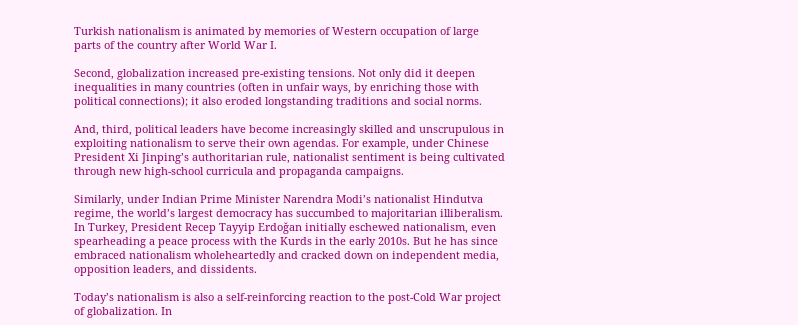Turkish nationalism is animated by memories of Western occupation of large parts of the country after World War I.

Second, globalization increased pre-existing tensions. Not only did it deepen inequalities in many countries (often in unfair ways, by enriching those with political connections); it also eroded longstanding traditions and social norms.

And, third, political leaders have become increasingly skilled and unscrupulous in exploiting nationalism to serve their own agendas. For example, under Chinese President Xi Jinping’s authoritarian rule, nationalist sentiment is being cultivated through new high-school curricula and propaganda campaigns.

Similarly, under Indian Prime Minister Narendra Modi’s nationalist Hindutva regime, the world’s largest democracy has succumbed to majoritarian illiberalism. In Turkey, President Recep Tayyip Erdoğan initially eschewed nationalism, even spearheading a peace process with the Kurds in the early 2010s. But he has since embraced nationalism wholeheartedly and cracked down on independent media, opposition leaders, and dissidents.

Today’s nationalism is also a self-reinforcing reaction to the post-Cold War project of globalization. In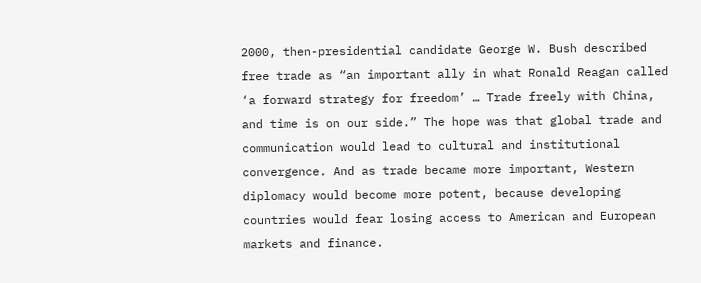2000, then-presidential candidate George W. Bush described free trade as “an important ally in what Ronald Reagan called ‘a forward strategy for freedom’ … Trade freely with China, and time is on our side.” The hope was that global trade and communication would lead to cultural and institutional convergence. And as trade became more important, Western diplomacy would become more potent, because developing countries would fear losing access to American and European markets and finance.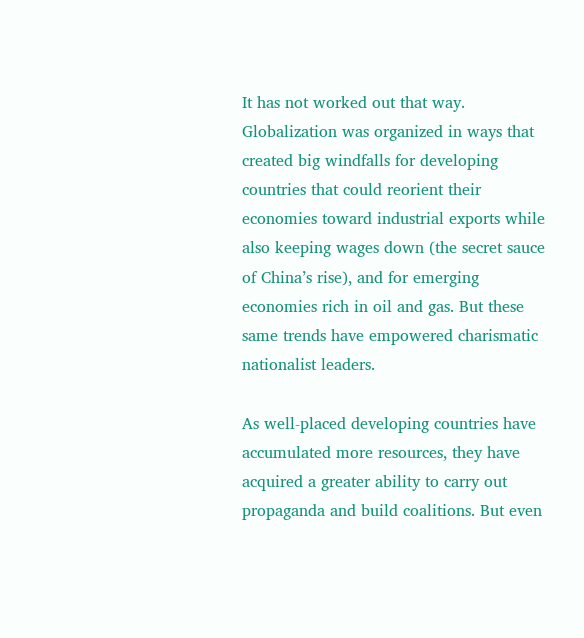It has not worked out that way. Globalization was organized in ways that created big windfalls for developing countries that could reorient their economies toward industrial exports while also keeping wages down (the secret sauce of China’s rise), and for emerging economies rich in oil and gas. But these same trends have empowered charismatic nationalist leaders.

As well-placed developing countries have accumulated more resources, they have acquired a greater ability to carry out propaganda and build coalitions. But even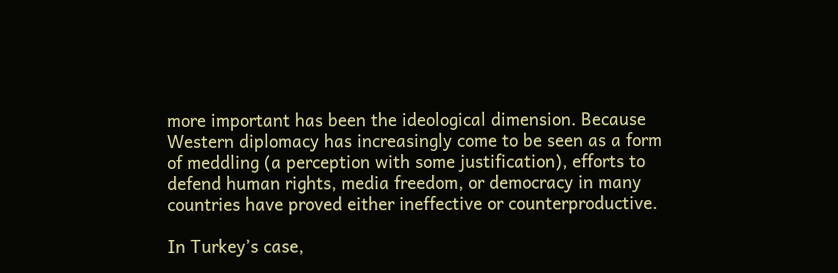more important has been the ideological dimension. Because Western diplomacy has increasingly come to be seen as a form of meddling (a perception with some justification), efforts to defend human rights, media freedom, or democracy in many countries have proved either ineffective or counterproductive.

In Turkey’s case,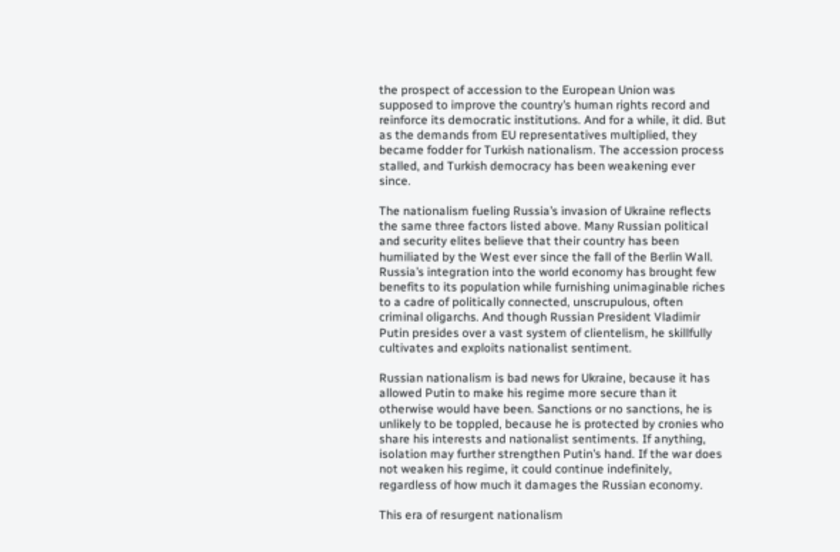the prospect of accession to the European Union was supposed to improve the country’s human rights record and reinforce its democratic institutions. And for a while, it did. But as the demands from EU representatives multiplied, they became fodder for Turkish nationalism. The accession process stalled, and Turkish democracy has been weakening ever since.

The nationalism fueling Russia’s invasion of Ukraine reflects the same three factors listed above. Many Russian political and security elites believe that their country has been humiliated by the West ever since the fall of the Berlin Wall. Russia’s integration into the world economy has brought few benefits to its population while furnishing unimaginable riches to a cadre of politically connected, unscrupulous, often criminal oligarchs. And though Russian President Vladimir Putin presides over a vast system of clientelism, he skillfully cultivates and exploits nationalist sentiment.

Russian nationalism is bad news for Ukraine, because it has allowed Putin to make his regime more secure than it otherwise would have been. Sanctions or no sanctions, he is unlikely to be toppled, because he is protected by cronies who share his interests and nationalist sentiments. If anything, isolation may further strengthen Putin’s hand. If the war does not weaken his regime, it could continue indefinitely, regardless of how much it damages the Russian economy.

This era of resurgent nationalism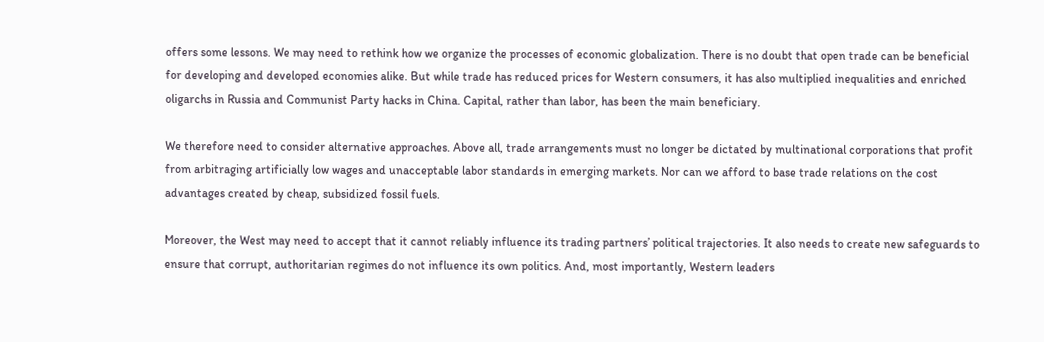offers some lessons. We may need to rethink how we organize the processes of economic globalization. There is no doubt that open trade can be beneficial for developing and developed economies alike. But while trade has reduced prices for Western consumers, it has also multiplied inequalities and enriched oligarchs in Russia and Communist Party hacks in China. Capital, rather than labor, has been the main beneficiary.

We therefore need to consider alternative approaches. Above all, trade arrangements must no longer be dictated by multinational corporations that profit from arbitraging artificially low wages and unacceptable labor standards in emerging markets. Nor can we afford to base trade relations on the cost advantages created by cheap, subsidized fossil fuels.

Moreover, the West may need to accept that it cannot reliably influence its trading partners’ political trajectories. It also needs to create new safeguards to ensure that corrupt, authoritarian regimes do not influence its own politics. And, most importantly, Western leaders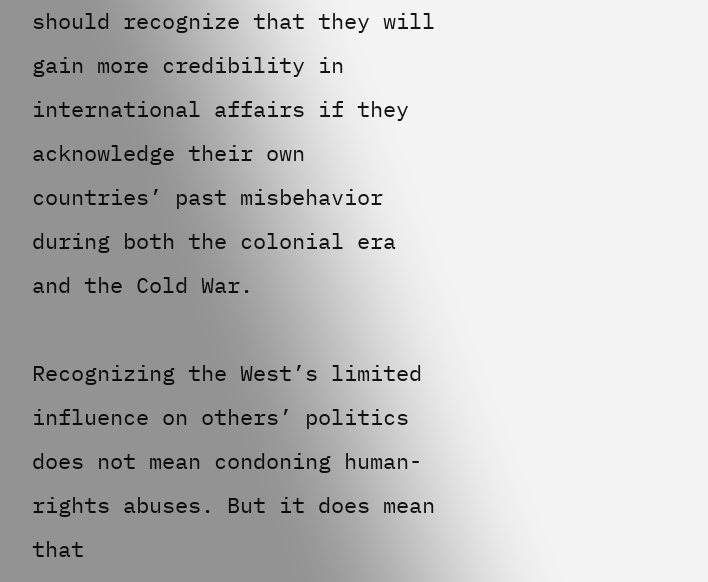should recognize that they will gain more credibility in international affairs if they acknowledge their own countries’ past misbehavior during both the colonial era and the Cold War.

Recognizing the West’s limited influence on others’ politics does not mean condoning human-rights abuses. But it does mean that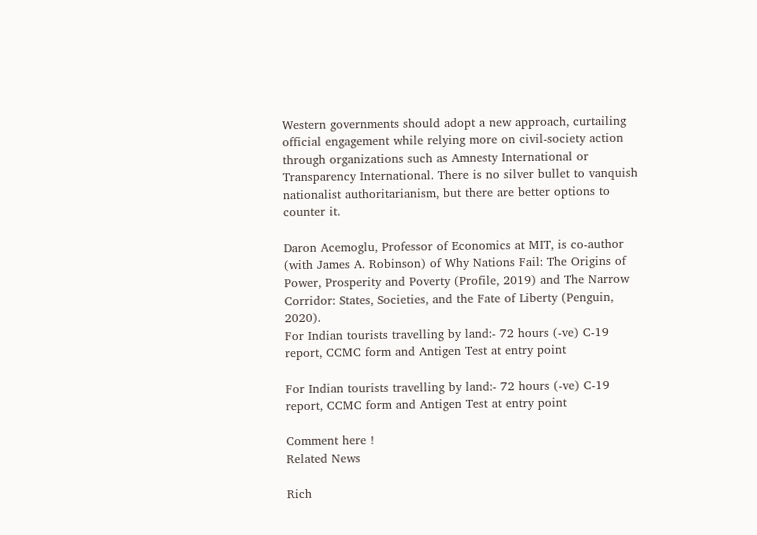Western governments should adopt a new approach, curtailing official engagement while relying more on civil-society action through organizations such as Amnesty International or Transparency International. There is no silver bullet to vanquish nationalist authoritarianism, but there are better options to counter it.

Daron Acemoglu, Professor of Economics at MIT, is co-author (with James A. Robinson) of Why Nations Fail: The Origins of Power, Prosperity and Poverty (Profile, 2019) and The Narrow Corridor: States, Societies, and the Fate of Liberty (Penguin, 2020).
For Indian tourists travelling by land:- 72 hours (-ve) C-19 report, CCMC form and Antigen Test at entry point

For Indian tourists travelling by land:- 72 hours (-ve) C-19 report, CCMC form and Antigen Test at entry point

Comment here !
Related News

Rich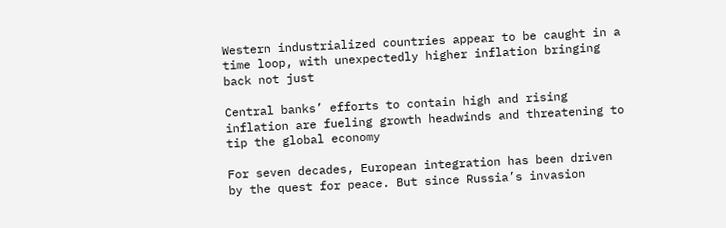Western industrialized countries appear to be caught in a time loop, with unexpectedly higher inflation bringing back not just

Central banks’ efforts to contain high and rising inflation are fueling growth headwinds and threatening to tip the global economy

For seven decades, European integration has been driven by the quest for peace. But since Russia’s invasion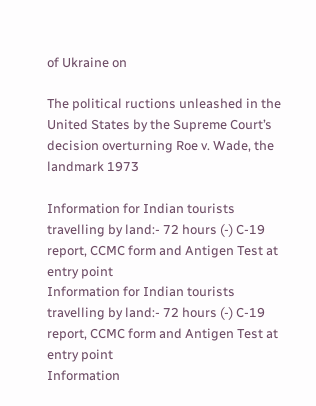of Ukraine on

The political ructions unleashed in the United States by the Supreme Court’s decision overturning Roe v. Wade, the landmark 1973

Information for Indian tourists travelling by land:- 72 hours (-) C-19 report, CCMC form and Antigen Test at entry point
Information for Indian tourists travelling by land:- 72 hours (-) C-19 report, CCMC form and Antigen Test at entry point
Information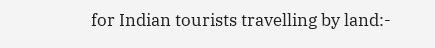for Indian tourists travelling by land:-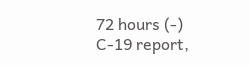72 hours (-) C-19 report,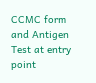CCMC form and Antigen Test at entry point